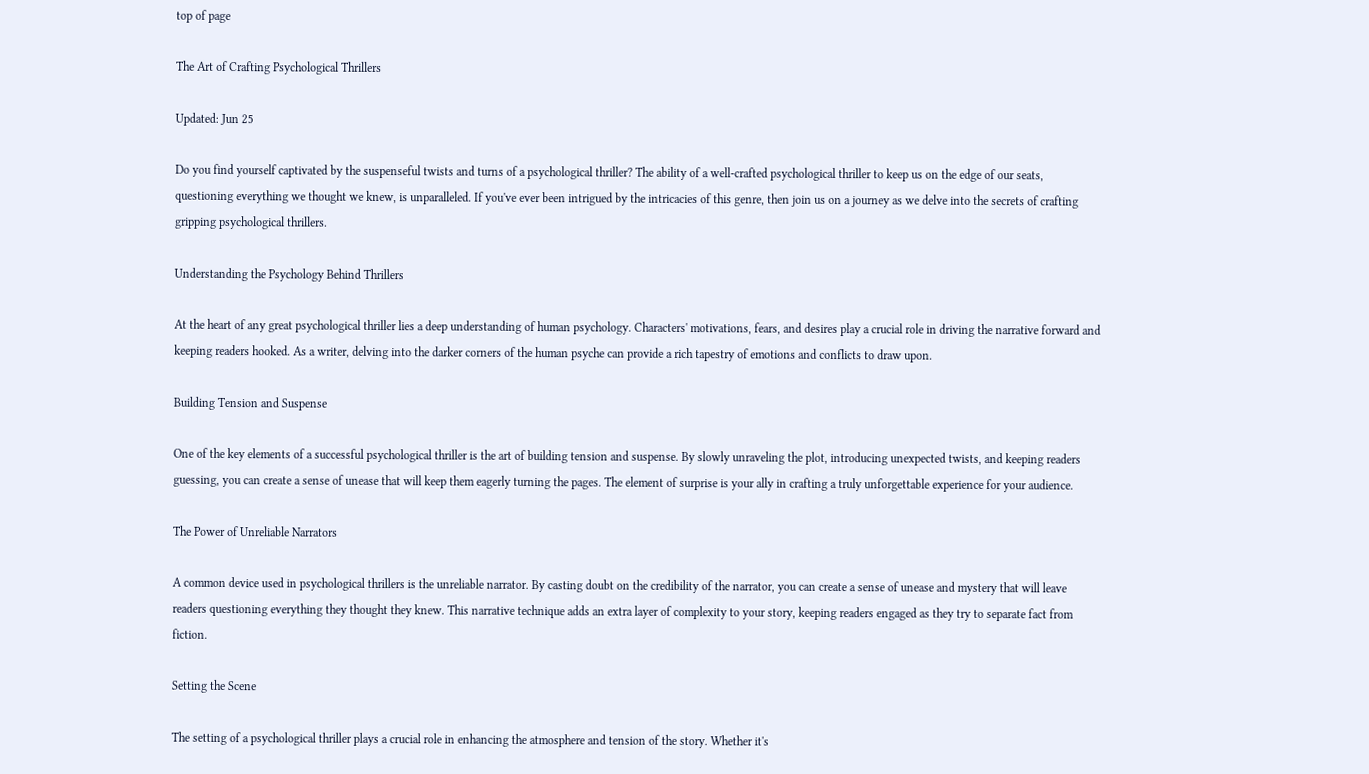top of page

The Art of Crafting Psychological Thrillers

Updated: Jun 25

Do you find yourself captivated by the suspenseful twists and turns of a psychological thriller? The ability of a well-crafted psychological thriller to keep us on the edge of our seats, questioning everything we thought we knew, is unparalleled. If you've ever been intrigued by the intricacies of this genre, then join us on a journey as we delve into the secrets of crafting gripping psychological thrillers.

Understanding the Psychology Behind Thrillers

At the heart of any great psychological thriller lies a deep understanding of human psychology. Characters' motivations, fears, and desires play a crucial role in driving the narrative forward and keeping readers hooked. As a writer, delving into the darker corners of the human psyche can provide a rich tapestry of emotions and conflicts to draw upon.

Building Tension and Suspense

One of the key elements of a successful psychological thriller is the art of building tension and suspense. By slowly unraveling the plot, introducing unexpected twists, and keeping readers guessing, you can create a sense of unease that will keep them eagerly turning the pages. The element of surprise is your ally in crafting a truly unforgettable experience for your audience.

The Power of Unreliable Narrators

A common device used in psychological thrillers is the unreliable narrator. By casting doubt on the credibility of the narrator, you can create a sense of unease and mystery that will leave readers questioning everything they thought they knew. This narrative technique adds an extra layer of complexity to your story, keeping readers engaged as they try to separate fact from fiction.

Setting the Scene

The setting of a psychological thriller plays a crucial role in enhancing the atmosphere and tension of the story. Whether it's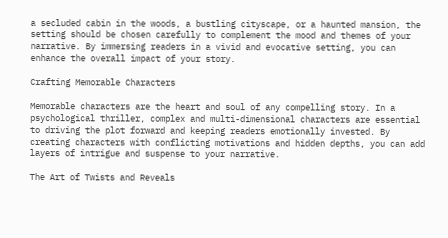a secluded cabin in the woods, a bustling cityscape, or a haunted mansion, the setting should be chosen carefully to complement the mood and themes of your narrative. By immersing readers in a vivid and evocative setting, you can enhance the overall impact of your story.

Crafting Memorable Characters

Memorable characters are the heart and soul of any compelling story. In a psychological thriller, complex and multi-dimensional characters are essential to driving the plot forward and keeping readers emotionally invested. By creating characters with conflicting motivations and hidden depths, you can add layers of intrigue and suspense to your narrative.

The Art of Twists and Reveals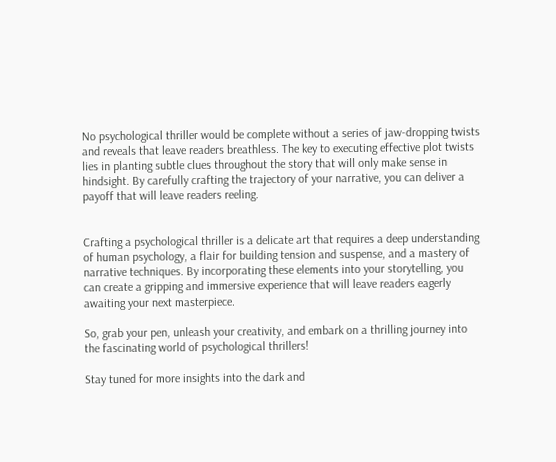No psychological thriller would be complete without a series of jaw-dropping twists and reveals that leave readers breathless. The key to executing effective plot twists lies in planting subtle clues throughout the story that will only make sense in hindsight. By carefully crafting the trajectory of your narrative, you can deliver a payoff that will leave readers reeling.


Crafting a psychological thriller is a delicate art that requires a deep understanding of human psychology, a flair for building tension and suspense, and a mastery of narrative techniques. By incorporating these elements into your storytelling, you can create a gripping and immersive experience that will leave readers eagerly awaiting your next masterpiece.

So, grab your pen, unleash your creativity, and embark on a thrilling journey into the fascinating world of psychological thrillers!

Stay tuned for more insights into the dark and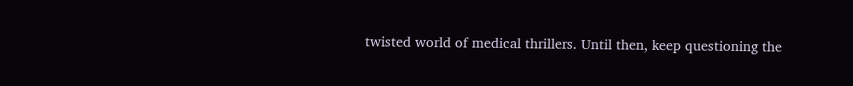twisted world of medical thrillers. Until then, keep questioning the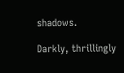shadows.

Darkly, thrillingly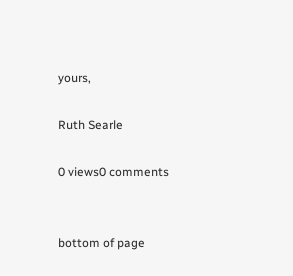yours,

Ruth Searle

0 views0 comments


bottom of page